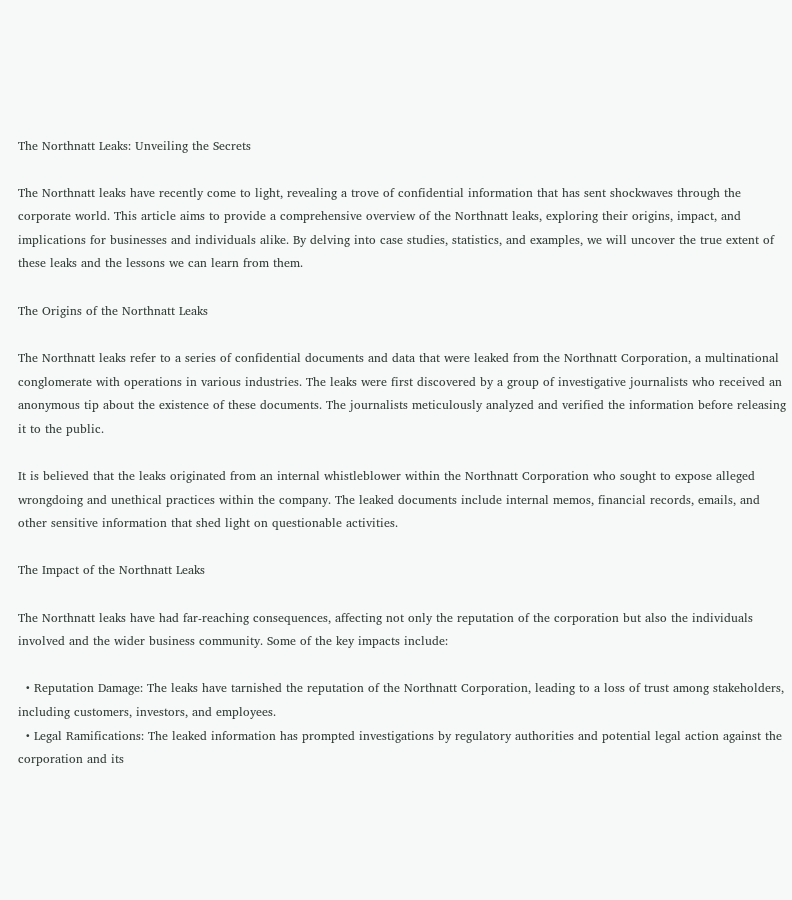The Northnatt Leaks: Unveiling the Secrets

The Northnatt leaks have recently come to light, revealing a trove of confidential information that has sent shockwaves through the corporate world. This article aims to provide a comprehensive overview of the Northnatt leaks, exploring their origins, impact, and implications for businesses and individuals alike. By delving into case studies, statistics, and examples, we will uncover the true extent of these leaks and the lessons we can learn from them.

The Origins of the Northnatt Leaks

The Northnatt leaks refer to a series of confidential documents and data that were leaked from the Northnatt Corporation, a multinational conglomerate with operations in various industries. The leaks were first discovered by a group of investigative journalists who received an anonymous tip about the existence of these documents. The journalists meticulously analyzed and verified the information before releasing it to the public.

It is believed that the leaks originated from an internal whistleblower within the Northnatt Corporation who sought to expose alleged wrongdoing and unethical practices within the company. The leaked documents include internal memos, financial records, emails, and other sensitive information that shed light on questionable activities.

The Impact of the Northnatt Leaks

The Northnatt leaks have had far-reaching consequences, affecting not only the reputation of the corporation but also the individuals involved and the wider business community. Some of the key impacts include:

  • Reputation Damage: The leaks have tarnished the reputation of the Northnatt Corporation, leading to a loss of trust among stakeholders, including customers, investors, and employees.
  • Legal Ramifications: The leaked information has prompted investigations by regulatory authorities and potential legal action against the corporation and its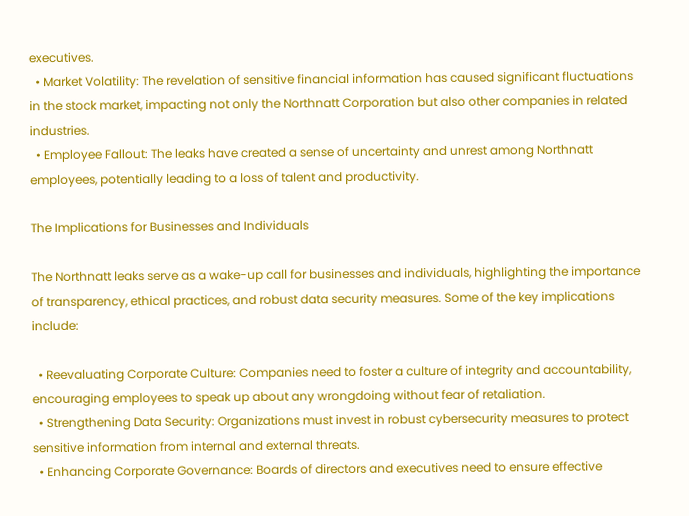executives.
  • Market Volatility: The revelation of sensitive financial information has caused significant fluctuations in the stock market, impacting not only the Northnatt Corporation but also other companies in related industries.
  • Employee Fallout: The leaks have created a sense of uncertainty and unrest among Northnatt employees, potentially leading to a loss of talent and productivity.

The Implications for Businesses and Individuals

The Northnatt leaks serve as a wake-up call for businesses and individuals, highlighting the importance of transparency, ethical practices, and robust data security measures. Some of the key implications include:

  • Reevaluating Corporate Culture: Companies need to foster a culture of integrity and accountability, encouraging employees to speak up about any wrongdoing without fear of retaliation.
  • Strengthening Data Security: Organizations must invest in robust cybersecurity measures to protect sensitive information from internal and external threats.
  • Enhancing Corporate Governance: Boards of directors and executives need to ensure effective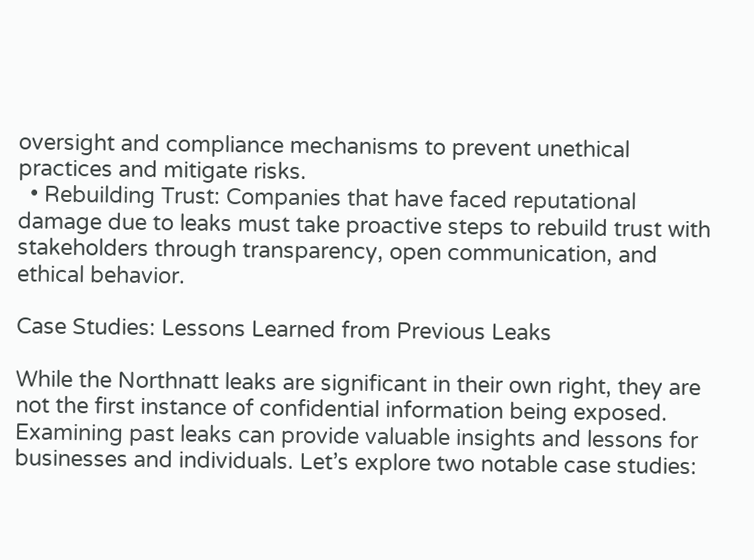oversight and compliance mechanisms to prevent unethical practices and mitigate risks.
  • Rebuilding Trust: Companies that have faced reputational damage due to leaks must take proactive steps to rebuild trust with stakeholders through transparency, open communication, and ethical behavior.

Case Studies: Lessons Learned from Previous Leaks

While the Northnatt leaks are significant in their own right, they are not the first instance of confidential information being exposed. Examining past leaks can provide valuable insights and lessons for businesses and individuals. Let’s explore two notable case studies: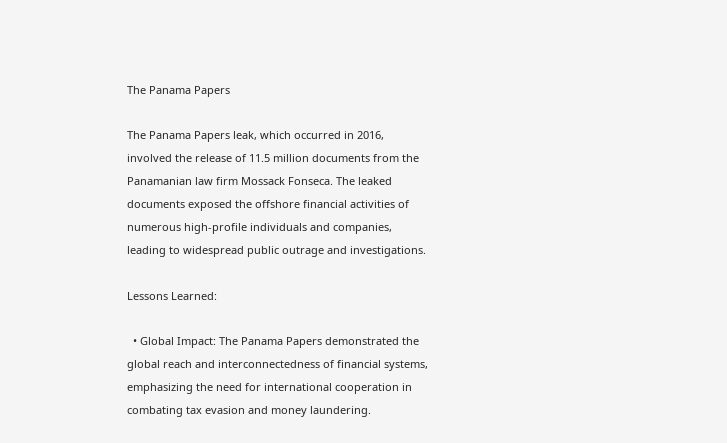The Panama Papers

The Panama Papers leak, which occurred in 2016, involved the release of 11.5 million documents from the Panamanian law firm Mossack Fonseca. The leaked documents exposed the offshore financial activities of numerous high-profile individuals and companies, leading to widespread public outrage and investigations.

Lessons Learned:

  • Global Impact: The Panama Papers demonstrated the global reach and interconnectedness of financial systems, emphasizing the need for international cooperation in combating tax evasion and money laundering.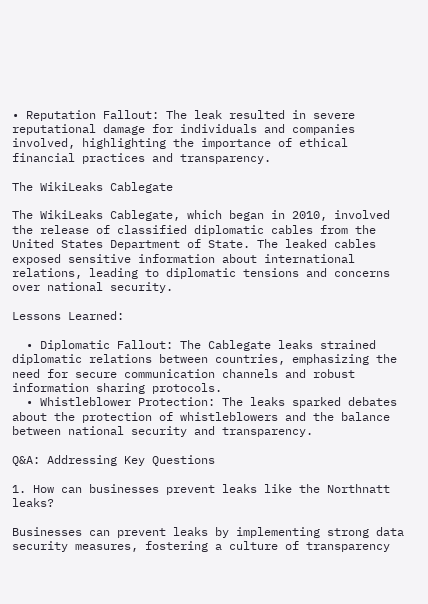• Reputation Fallout: The leak resulted in severe reputational damage for individuals and companies involved, highlighting the importance of ethical financial practices and transparency.

The WikiLeaks Cablegate

The WikiLeaks Cablegate, which began in 2010, involved the release of classified diplomatic cables from the United States Department of State. The leaked cables exposed sensitive information about international relations, leading to diplomatic tensions and concerns over national security.

Lessons Learned:

  • Diplomatic Fallout: The Cablegate leaks strained diplomatic relations between countries, emphasizing the need for secure communication channels and robust information sharing protocols.
  • Whistleblower Protection: The leaks sparked debates about the protection of whistleblowers and the balance between national security and transparency.

Q&A: Addressing Key Questions

1. How can businesses prevent leaks like the Northnatt leaks?

Businesses can prevent leaks by implementing strong data security measures, fostering a culture of transparency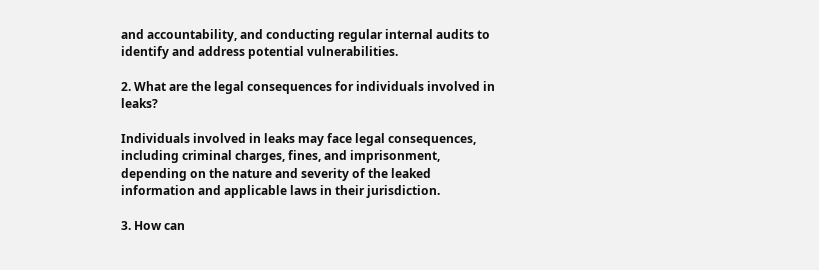and accountability, and conducting regular internal audits to identify and address potential vulnerabilities.

2. What are the legal consequences for individuals involved in leaks?

Individuals involved in leaks may face legal consequences, including criminal charges, fines, and imprisonment, depending on the nature and severity of the leaked information and applicable laws in their jurisdiction.

3. How can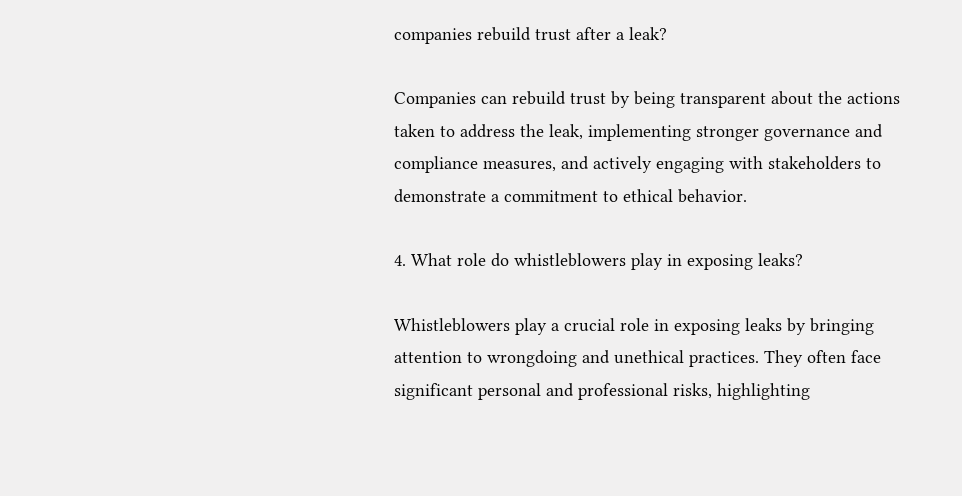companies rebuild trust after a leak?

Companies can rebuild trust by being transparent about the actions taken to address the leak, implementing stronger governance and compliance measures, and actively engaging with stakeholders to demonstrate a commitment to ethical behavior.

4. What role do whistleblowers play in exposing leaks?

Whistleblowers play a crucial role in exposing leaks by bringing attention to wrongdoing and unethical practices. They often face significant personal and professional risks, highlighting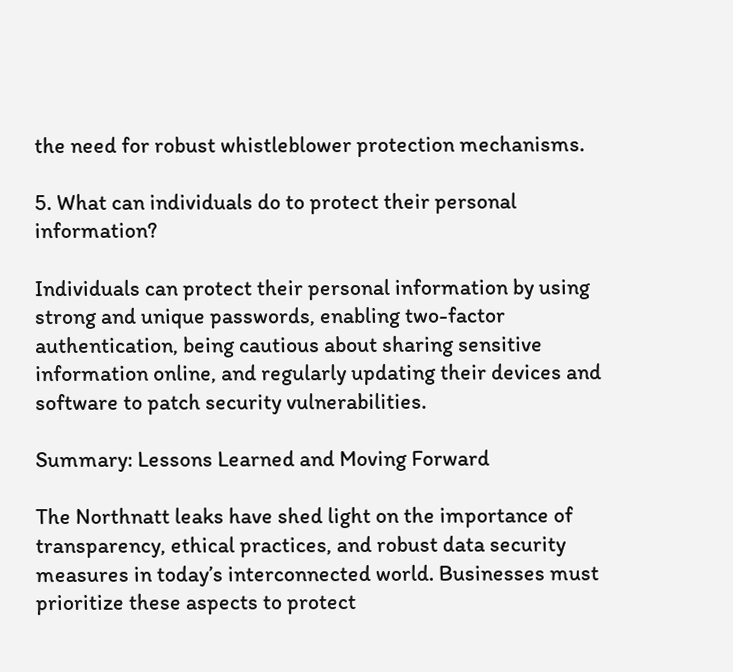the need for robust whistleblower protection mechanisms.

5. What can individuals do to protect their personal information?

Individuals can protect their personal information by using strong and unique passwords, enabling two-factor authentication, being cautious about sharing sensitive information online, and regularly updating their devices and software to patch security vulnerabilities.

Summary: Lessons Learned and Moving Forward

The Northnatt leaks have shed light on the importance of transparency, ethical practices, and robust data security measures in today’s interconnected world. Businesses must prioritize these aspects to protect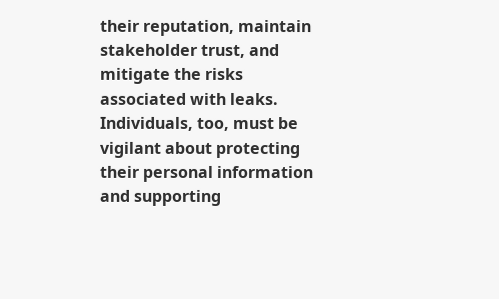their reputation, maintain stakeholder trust, and mitigate the risks associated with leaks. Individuals, too, must be vigilant about protecting their personal information and supporting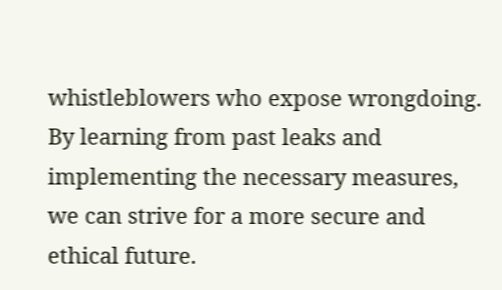whistleblowers who expose wrongdoing. By learning from past leaks and implementing the necessary measures, we can strive for a more secure and ethical future.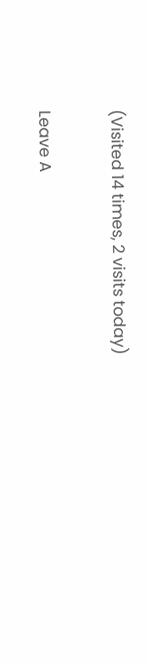(Visited 14 times, 2 visits today)

Leave A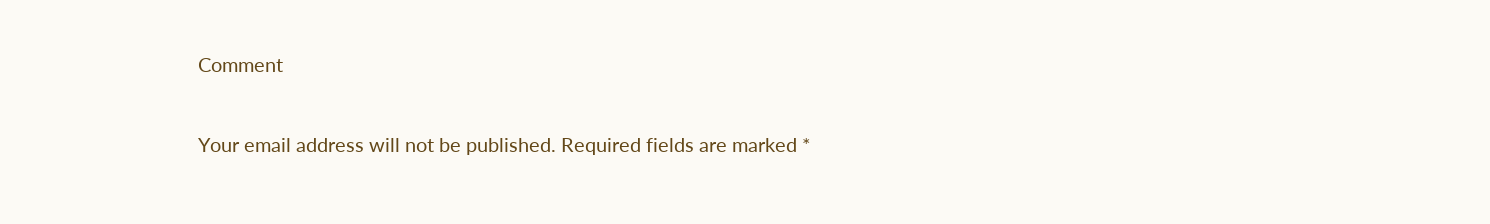Comment

Your email address will not be published. Required fields are marked *